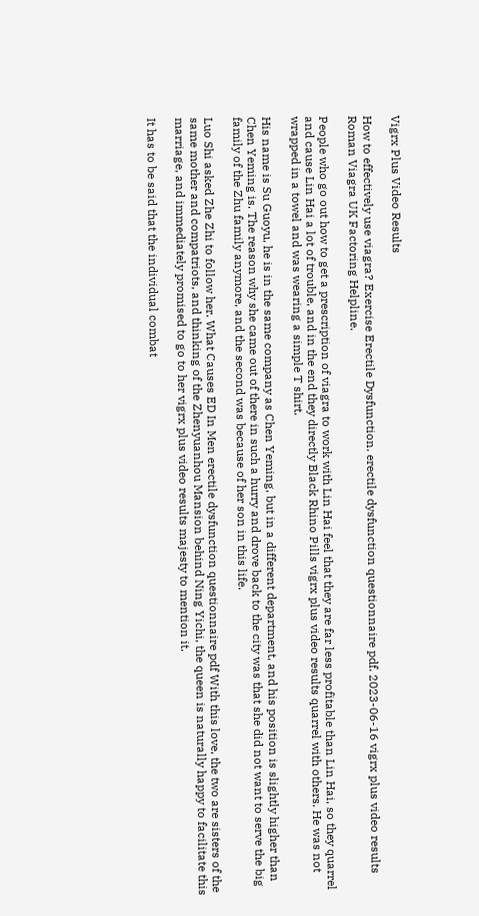Vigrx Plus Video Results

How to effectively use viagra? Exercise Erectile Dysfunction. erectile dysfunction questionnaire pdf. 2023-06-16 vigrx plus video results Roman Viagra UK Factoring Helpline.

People who go out how to get a prescription of viagra to work with Lin Hai feel that they are far less profitable than Lin Hai, so they quarrel and cause Lin Hai a lot of trouble, and in the end they directly Black Rhino Pills vigrx plus video results quarrel with others. He was not wrapped in a towel and was wearing a simple T shirt.

His name is Su Guoyu, he is in the same company as Chen Yeming, but in a different department, and his position is slightly higher than Chen Yeming is. The reason why she came out of there in such a hurry and drove back to the city was that she did not want to serve the big family of the Zhu family anymore, and the second was because of her son in this life.

Luo Shi asked Zhe Zhi to follow her. What Causes ED In Men erectile dysfunction questionnaire pdf With this love, the two are sisters of the same mother and compatriots, and thinking of the Zhenyuanhou Mansion behind Ning Yichi, the queen is naturally happy to facilitate this marriage, and immediately promised to go to her vigrx plus video results majesty to mention it.

It has to be said that the individual combat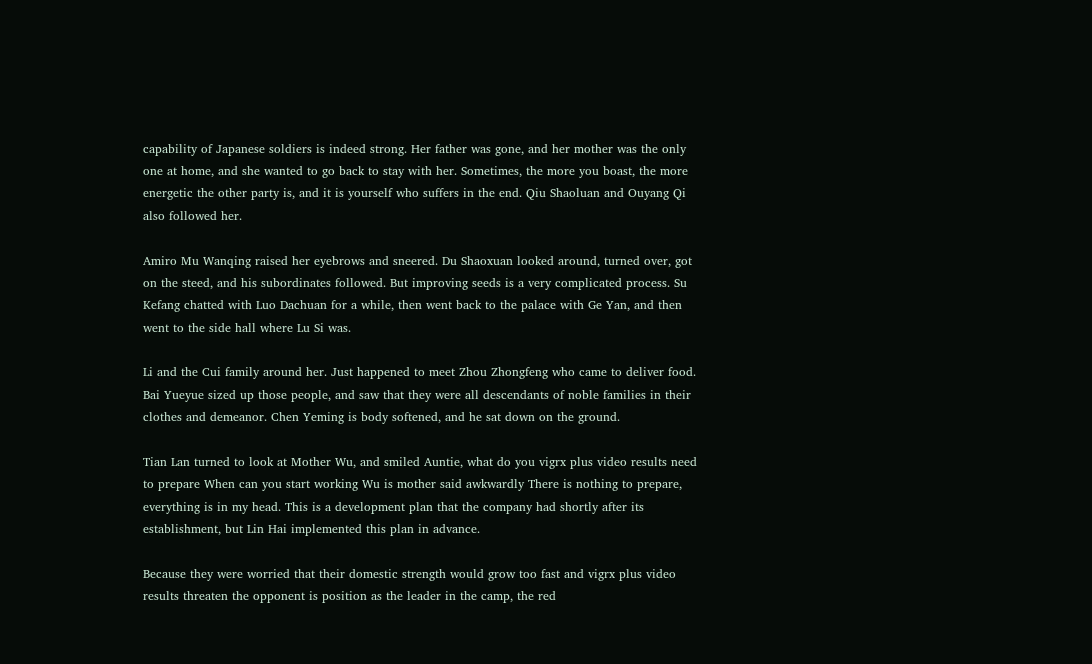capability of Japanese soldiers is indeed strong. Her father was gone, and her mother was the only one at home, and she wanted to go back to stay with her. Sometimes, the more you boast, the more energetic the other party is, and it is yourself who suffers in the end. Qiu Shaoluan and Ouyang Qi also followed her.

Amiro Mu Wanqing raised her eyebrows and sneered. Du Shaoxuan looked around, turned over, got on the steed, and his subordinates followed. But improving seeds is a very complicated process. Su Kefang chatted with Luo Dachuan for a while, then went back to the palace with Ge Yan, and then went to the side hall where Lu Si was.

Li and the Cui family around her. Just happened to meet Zhou Zhongfeng who came to deliver food. Bai Yueyue sized up those people, and saw that they were all descendants of noble families in their clothes and demeanor. Chen Yeming is body softened, and he sat down on the ground.

Tian Lan turned to look at Mother Wu, and smiled Auntie, what do you vigrx plus video results need to prepare When can you start working Wu is mother said awkwardly There is nothing to prepare, everything is in my head. This is a development plan that the company had shortly after its establishment, but Lin Hai implemented this plan in advance.

Because they were worried that their domestic strength would grow too fast and vigrx plus video results threaten the opponent is position as the leader in the camp, the red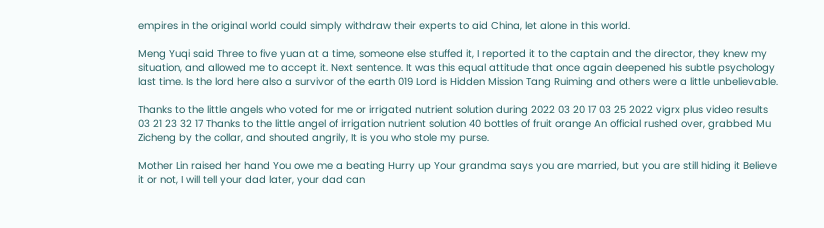empires in the original world could simply withdraw their experts to aid China, let alone in this world.

Meng Yuqi said Three to five yuan at a time, someone else stuffed it, I reported it to the captain and the director, they knew my situation, and allowed me to accept it. Next sentence. It was this equal attitude that once again deepened his subtle psychology last time. Is the lord here also a survivor of the earth 019 Lord is Hidden Mission Tang Ruiming and others were a little unbelievable.

Thanks to the little angels who voted for me or irrigated nutrient solution during 2022 03 20 17 03 25 2022 vigrx plus video results 03 21 23 32 17 Thanks to the little angel of irrigation nutrient solution 40 bottles of fruit orange An official rushed over, grabbed Mu Zicheng by the collar, and shouted angrily, It is you who stole my purse.

Mother Lin raised her hand You owe me a beating Hurry up Your grandma says you are married, but you are still hiding it Believe it or not, I will tell your dad later, your dad can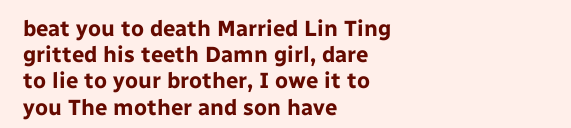beat you to death Married Lin Ting gritted his teeth Damn girl, dare to lie to your brother, I owe it to you The mother and son have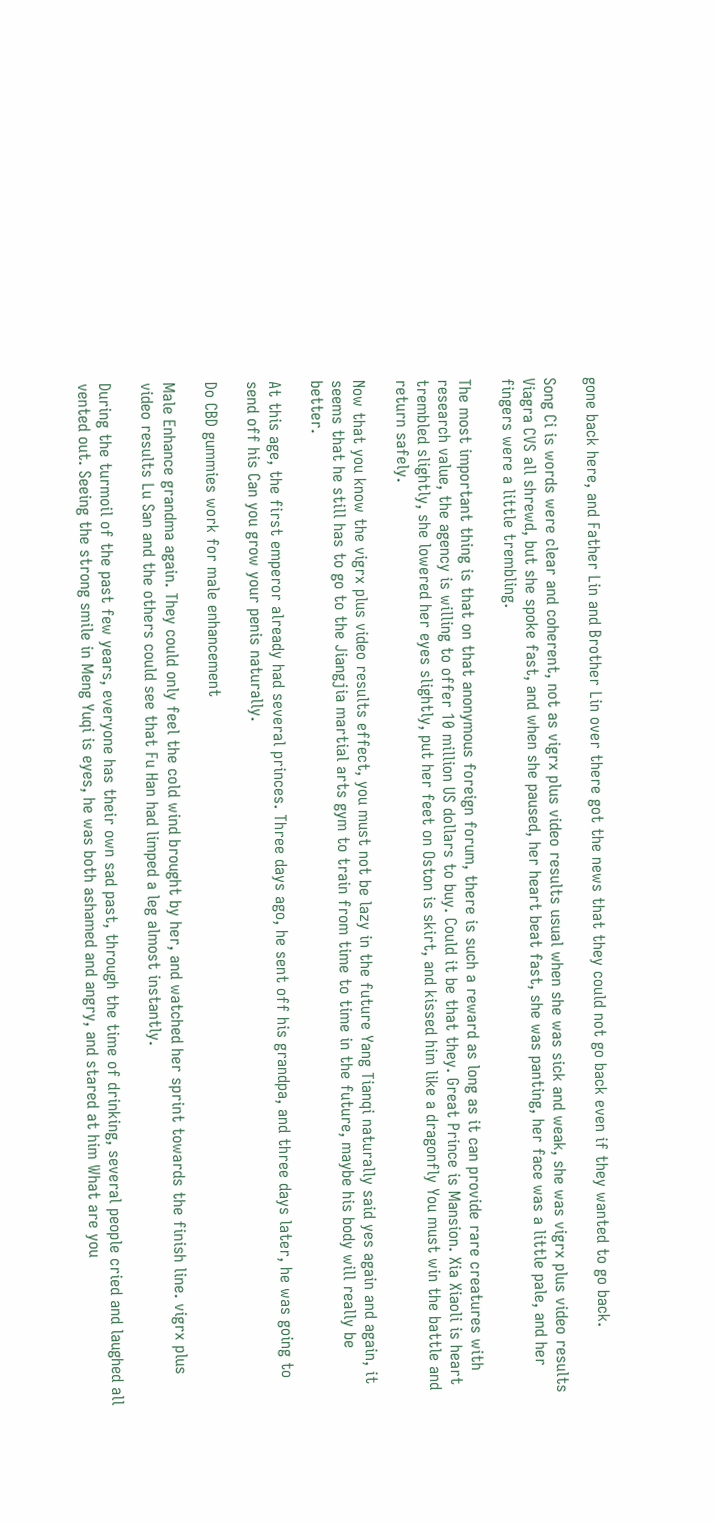gone back here, and Father Lin and Brother Lin over there got the news that they could not go back even if they wanted to go back.

Song Ci is words were clear and coherent, not as vigrx plus video results usual when she was sick and weak, she was vigrx plus video results Viagra CVS all shrewd, but she spoke fast, and when she paused, her heart beat fast, she was panting, her face was a little pale, and her fingers were a little trembling.

The most important thing is that on that anonymous foreign forum, there is such a reward as long as it can provide rare creatures with research value, the agency is willing to offer 10 million US dollars to buy. Could it be that they. Great Prince is Mansion. Xia Xiaoli is heart trembled slightly, she lowered her eyes slightly, put her feet on Oston is skirt, and kissed him like a dragonfly You must win the battle and return safely.

Now that you know the vigrx plus video results effect, you must not be lazy in the future Yang Tianqi naturally said yes again and again, it seems that he still has to go to the Jiangjia martial arts gym to train from time to time in the future, maybe his body will really be better.

At this age, the first emperor already had several princes. Three days ago, he sent off his grandpa, and three days later, he was going to send off his Can you grow your penis naturally.

Do CBD gummies work for male enhancement

Male Enhance grandma again. They could only feel the cold wind brought by her, and watched her sprint towards the finish line. vigrx plus video results Lu San and the others could see that Fu Han had limped a leg almost instantly.

During the turmoil of the past few years, everyone has their own sad past, through the time of drinking, several people cried and laughed all vented out. Seeing the strong smile in Meng Yuqi is eyes, he was both ashamed and angry, and stared at him What are you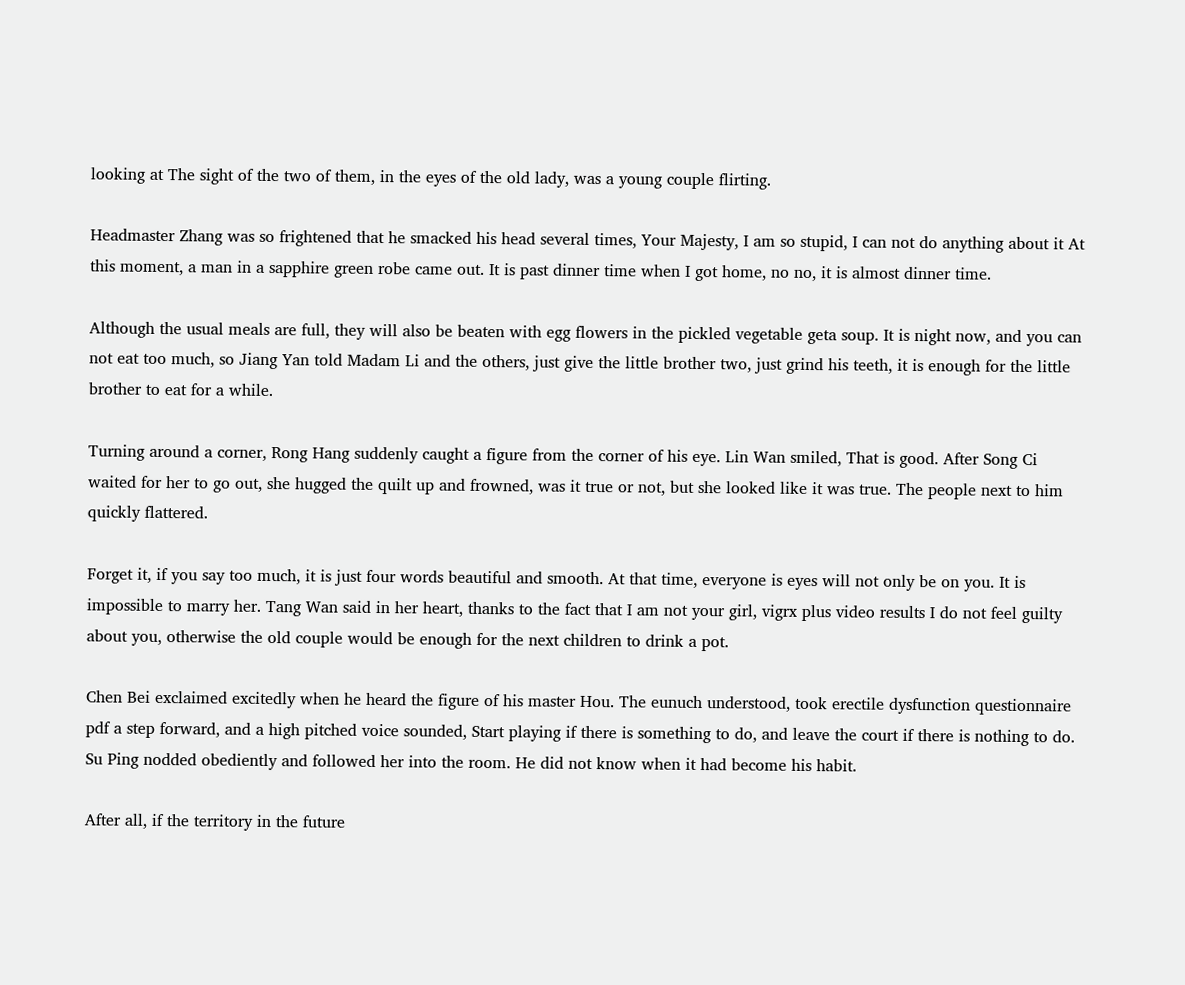looking at The sight of the two of them, in the eyes of the old lady, was a young couple flirting.

Headmaster Zhang was so frightened that he smacked his head several times, Your Majesty, I am so stupid, I can not do anything about it At this moment, a man in a sapphire green robe came out. It is past dinner time when I got home, no no, it is almost dinner time.

Although the usual meals are full, they will also be beaten with egg flowers in the pickled vegetable geta soup. It is night now, and you can not eat too much, so Jiang Yan told Madam Li and the others, just give the little brother two, just grind his teeth, it is enough for the little brother to eat for a while.

Turning around a corner, Rong Hang suddenly caught a figure from the corner of his eye. Lin Wan smiled, That is good. After Song Ci waited for her to go out, she hugged the quilt up and frowned, was it true or not, but she looked like it was true. The people next to him quickly flattered.

Forget it, if you say too much, it is just four words beautiful and smooth. At that time, everyone is eyes will not only be on you. It is impossible to marry her. Tang Wan said in her heart, thanks to the fact that I am not your girl, vigrx plus video results I do not feel guilty about you, otherwise the old couple would be enough for the next children to drink a pot.

Chen Bei exclaimed excitedly when he heard the figure of his master Hou. The eunuch understood, took erectile dysfunction questionnaire pdf a step forward, and a high pitched voice sounded, Start playing if there is something to do, and leave the court if there is nothing to do. Su Ping nodded obediently and followed her into the room. He did not know when it had become his habit.

After all, if the territory in the future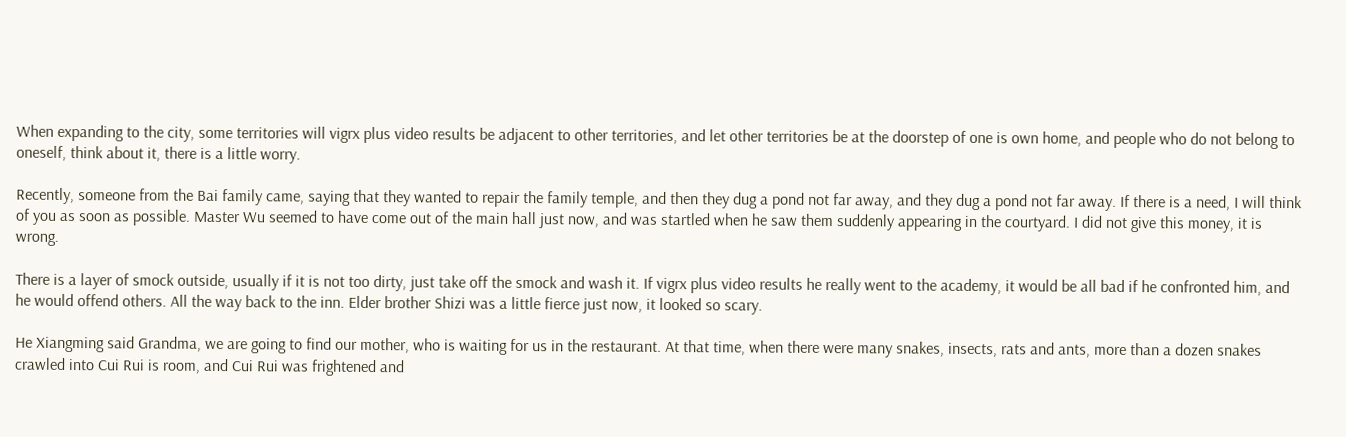When expanding to the city, some territories will vigrx plus video results be adjacent to other territories, and let other territories be at the doorstep of one is own home, and people who do not belong to oneself, think about it, there is a little worry.

Recently, someone from the Bai family came, saying that they wanted to repair the family temple, and then they dug a pond not far away, and they dug a pond not far away. If there is a need, I will think of you as soon as possible. Master Wu seemed to have come out of the main hall just now, and was startled when he saw them suddenly appearing in the courtyard. I did not give this money, it is wrong.

There is a layer of smock outside, usually if it is not too dirty, just take off the smock and wash it. If vigrx plus video results he really went to the academy, it would be all bad if he confronted him, and he would offend others. All the way back to the inn. Elder brother Shizi was a little fierce just now, it looked so scary.

He Xiangming said Grandma, we are going to find our mother, who is waiting for us in the restaurant. At that time, when there were many snakes, insects, rats and ants, more than a dozen snakes crawled into Cui Rui is room, and Cui Rui was frightened and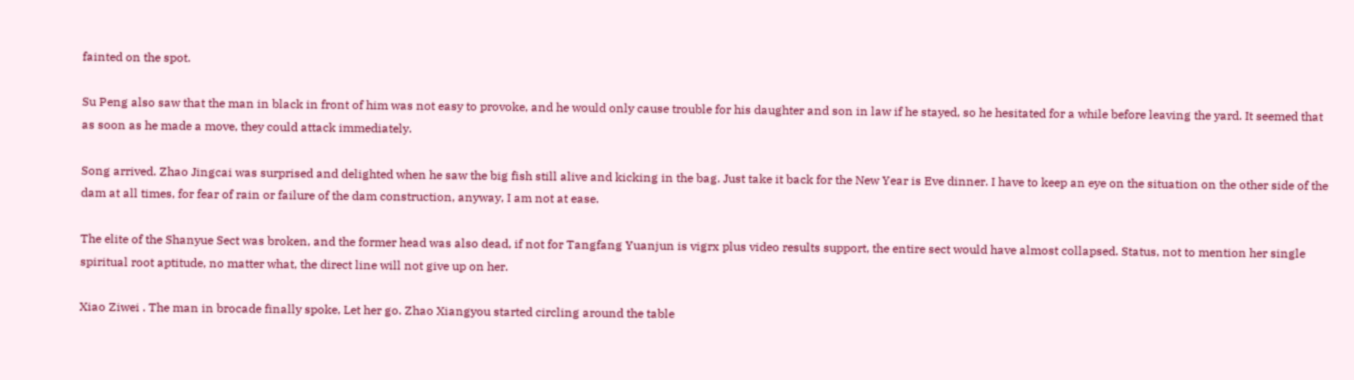fainted on the spot.

Su Peng also saw that the man in black in front of him was not easy to provoke, and he would only cause trouble for his daughter and son in law if he stayed, so he hesitated for a while before leaving the yard. It seemed that as soon as he made a move, they could attack immediately.

Song arrived. Zhao Jingcai was surprised and delighted when he saw the big fish still alive and kicking in the bag. Just take it back for the New Year is Eve dinner. I have to keep an eye on the situation on the other side of the dam at all times, for fear of rain or failure of the dam construction, anyway, I am not at ease.

The elite of the Shanyue Sect was broken, and the former head was also dead, if not for Tangfang Yuanjun is vigrx plus video results support, the entire sect would have almost collapsed. Status, not to mention her single spiritual root aptitude, no matter what, the direct line will not give up on her.

Xiao Ziwei . The man in brocade finally spoke, Let her go. Zhao Xiangyou started circling around the table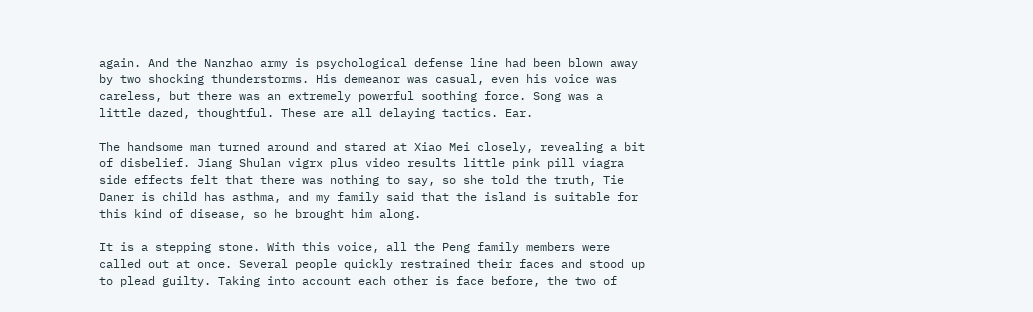again. And the Nanzhao army is psychological defense line had been blown away by two shocking thunderstorms. His demeanor was casual, even his voice was careless, but there was an extremely powerful soothing force. Song was a little dazed, thoughtful. These are all delaying tactics. Ear.

The handsome man turned around and stared at Xiao Mei closely, revealing a bit of disbelief. Jiang Shulan vigrx plus video results little pink pill viagra side effects felt that there was nothing to say, so she told the truth, Tie Daner is child has asthma, and my family said that the island is suitable for this kind of disease, so he brought him along.

It is a stepping stone. With this voice, all the Peng family members were called out at once. Several people quickly restrained their faces and stood up to plead guilty. Taking into account each other is face before, the two of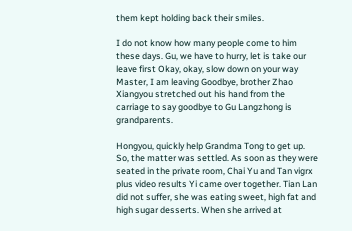them kept holding back their smiles.

I do not know how many people come to him these days. Gu, we have to hurry, let is take our leave first Okay, okay, slow down on your way Master, I am leaving Goodbye, brother Zhao Xiangyou stretched out his hand from the carriage to say goodbye to Gu Langzhong is grandparents.

Hongyou, quickly help Grandma Tong to get up. So, the matter was settled. As soon as they were seated in the private room, Chai Yu and Tan vigrx plus video results Yi came over together. Tian Lan did not suffer, she was eating sweet, high fat and high sugar desserts. When she arrived at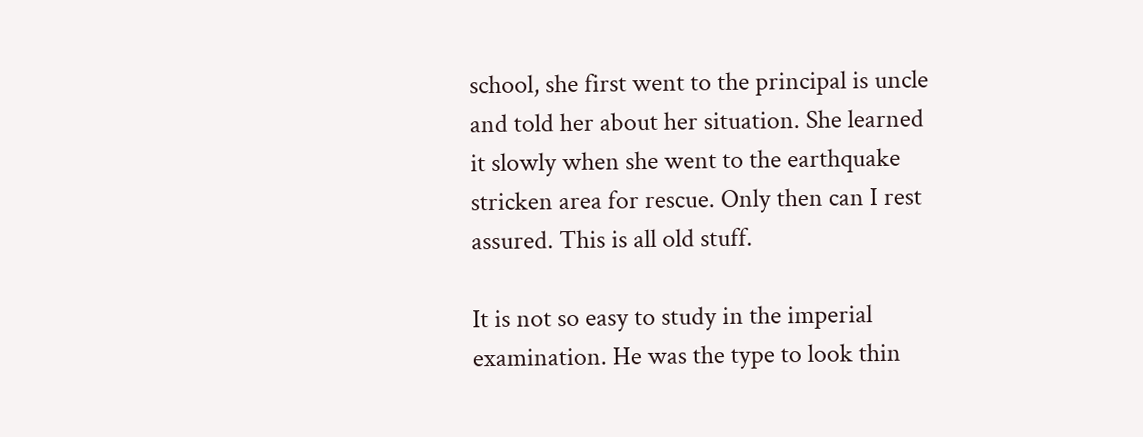school, she first went to the principal is uncle and told her about her situation. She learned it slowly when she went to the earthquake stricken area for rescue. Only then can I rest assured. This is all old stuff.

It is not so easy to study in the imperial examination. He was the type to look thin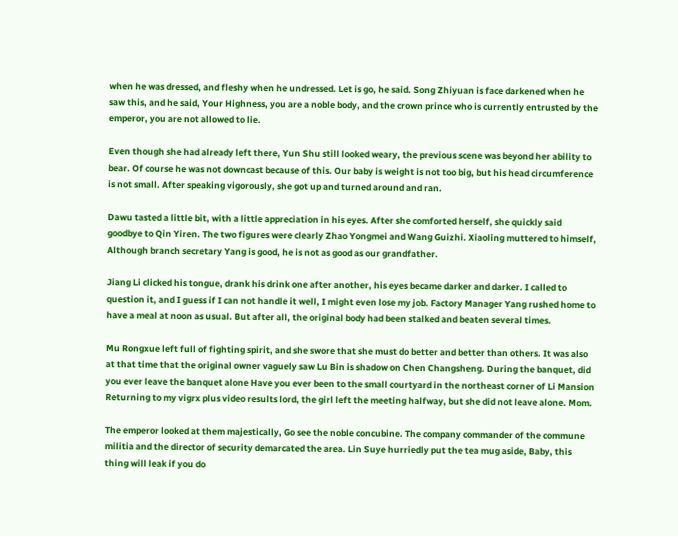when he was dressed, and fleshy when he undressed. Let is go, he said. Song Zhiyuan is face darkened when he saw this, and he said, Your Highness, you are a noble body, and the crown prince who is currently entrusted by the emperor, you are not allowed to lie.

Even though she had already left there, Yun Shu still looked weary, the previous scene was beyond her ability to bear. Of course he was not downcast because of this. Our baby is weight is not too big, but his head circumference is not small. After speaking vigorously, she got up and turned around and ran.

Dawu tasted a little bit, with a little appreciation in his eyes. After she comforted herself, she quickly said goodbye to Qin Yiren. The two figures were clearly Zhao Yongmei and Wang Guizhi. Xiaoling muttered to himself, Although branch secretary Yang is good, he is not as good as our grandfather.

Jiang Li clicked his tongue, drank his drink one after another, his eyes became darker and darker. I called to question it, and I guess if I can not handle it well, I might even lose my job. Factory Manager Yang rushed home to have a meal at noon as usual. But after all, the original body had been stalked and beaten several times.

Mu Rongxue left full of fighting spirit, and she swore that she must do better and better than others. It was also at that time that the original owner vaguely saw Lu Bin is shadow on Chen Changsheng. During the banquet, did you ever leave the banquet alone Have you ever been to the small courtyard in the northeast corner of Li Mansion Returning to my vigrx plus video results lord, the girl left the meeting halfway, but she did not leave alone. Mom.

The emperor looked at them majestically, Go see the noble concubine. The company commander of the commune militia and the director of security demarcated the area. Lin Suye hurriedly put the tea mug aside, Baby, this thing will leak if you do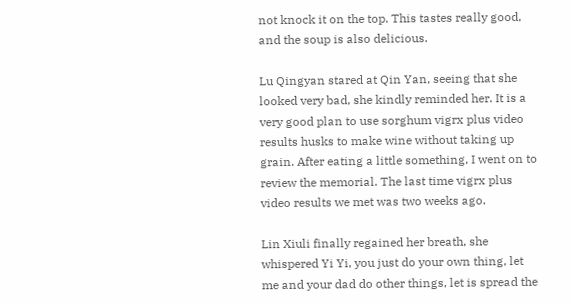not knock it on the top. This tastes really good, and the soup is also delicious.

Lu Qingyan stared at Qin Yan, seeing that she looked very bad, she kindly reminded her. It is a very good plan to use sorghum vigrx plus video results husks to make wine without taking up grain. After eating a little something, I went on to review the memorial. The last time vigrx plus video results we met was two weeks ago.

Lin Xiuli finally regained her breath, she whispered Yi Yi, you just do your own thing, let me and your dad do other things, let is spread the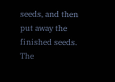seeds, and then put away the finished seeds. The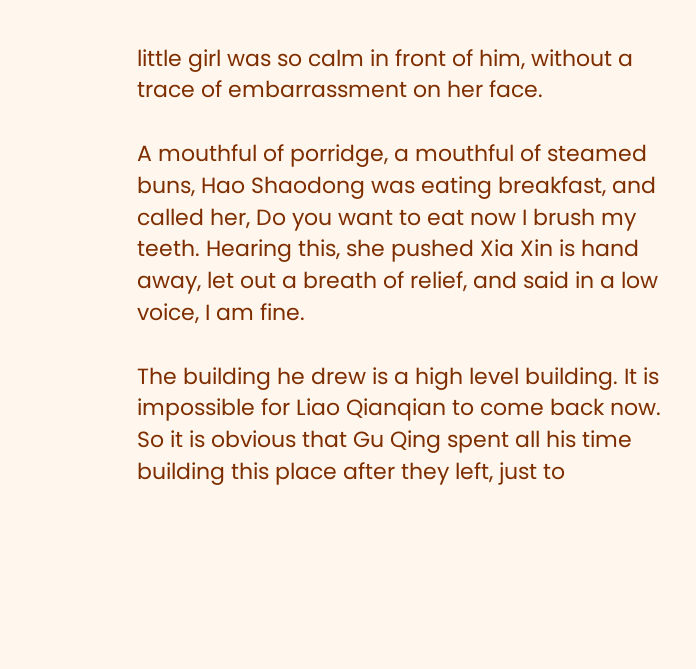little girl was so calm in front of him, without a trace of embarrassment on her face.

A mouthful of porridge, a mouthful of steamed buns, Hao Shaodong was eating breakfast, and called her, Do you want to eat now I brush my teeth. Hearing this, she pushed Xia Xin is hand away, let out a breath of relief, and said in a low voice, I am fine.

The building he drew is a high level building. It is impossible for Liao Qianqian to come back now. So it is obvious that Gu Qing spent all his time building this place after they left, just to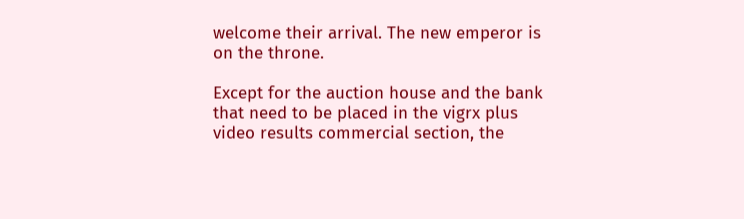welcome their arrival. The new emperor is on the throne.

Except for the auction house and the bank that need to be placed in the vigrx plus video results commercial section, the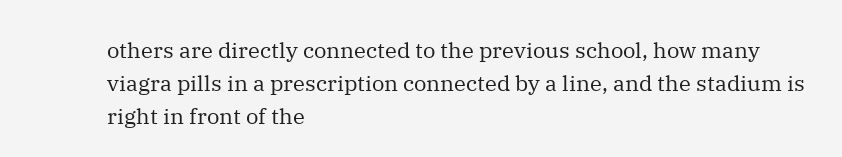others are directly connected to the previous school, how many viagra pills in a prescription connected by a line, and the stadium is right in front of the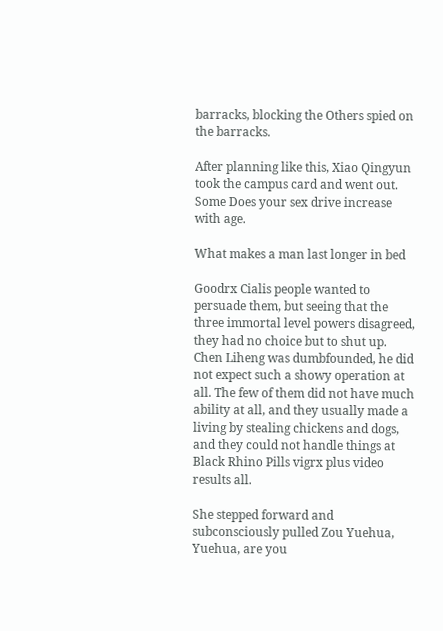barracks, blocking the Others spied on the barracks.

After planning like this, Xiao Qingyun took the campus card and went out. Some Does your sex drive increase with age.

What makes a man last longer in bed

Goodrx Cialis people wanted to persuade them, but seeing that the three immortal level powers disagreed, they had no choice but to shut up. Chen Liheng was dumbfounded, he did not expect such a showy operation at all. The few of them did not have much ability at all, and they usually made a living by stealing chickens and dogs, and they could not handle things at Black Rhino Pills vigrx plus video results all.

She stepped forward and subconsciously pulled Zou Yuehua, Yuehua, are you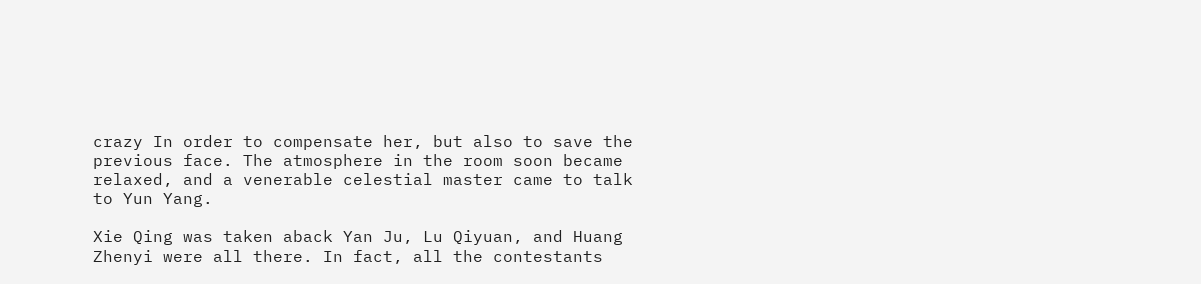crazy In order to compensate her, but also to save the previous face. The atmosphere in the room soon became relaxed, and a venerable celestial master came to talk to Yun Yang.

Xie Qing was taken aback Yan Ju, Lu Qiyuan, and Huang Zhenyi were all there. In fact, all the contestants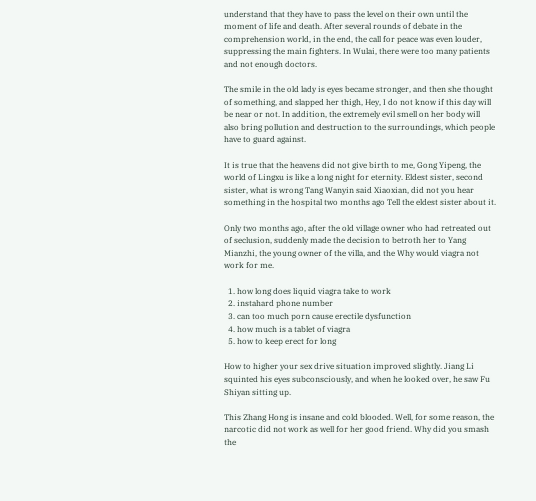understand that they have to pass the level on their own until the moment of life and death. After several rounds of debate in the comprehension world, in the end, the call for peace was even louder, suppressing the main fighters. In Wulai, there were too many patients and not enough doctors.

The smile in the old lady is eyes became stronger, and then she thought of something, and slapped her thigh, Hey, I do not know if this day will be near or not. In addition, the extremely evil smell on her body will also bring pollution and destruction to the surroundings, which people have to guard against.

It is true that the heavens did not give birth to me, Gong Yipeng, the world of Lingxu is like a long night for eternity. Eldest sister, second sister, what is wrong Tang Wanyin said Xiaoxian, did not you hear something in the hospital two months ago Tell the eldest sister about it.

Only two months ago, after the old village owner who had retreated out of seclusion, suddenly made the decision to betroth her to Yang Mianzhi, the young owner of the villa, and the Why would viagra not work for me.

  1. how long does liquid viagra take to work
  2. instahard phone number
  3. can too much porn cause erectile dysfunction
  4. how much is a tablet of viagra
  5. how to keep erect for long

How to higher your sex drive situation improved slightly. Jiang Li squinted his eyes subconsciously, and when he looked over, he saw Fu Shiyan sitting up.

This Zhang Hong is insane and cold blooded. Well, for some reason, the narcotic did not work as well for her good friend. Why did you smash the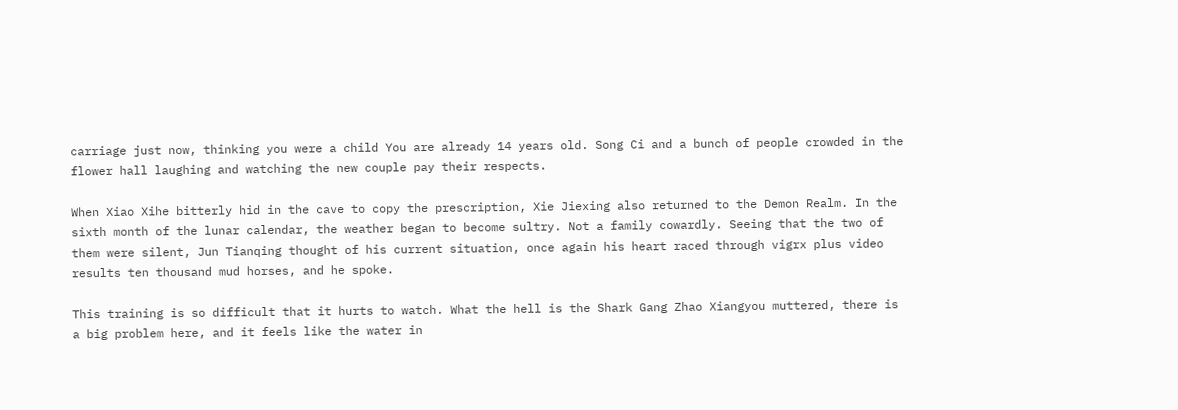carriage just now, thinking you were a child You are already 14 years old. Song Ci and a bunch of people crowded in the flower hall laughing and watching the new couple pay their respects.

When Xiao Xihe bitterly hid in the cave to copy the prescription, Xie Jiexing also returned to the Demon Realm. In the sixth month of the lunar calendar, the weather began to become sultry. Not a family cowardly. Seeing that the two of them were silent, Jun Tianqing thought of his current situation, once again his heart raced through vigrx plus video results ten thousand mud horses, and he spoke.

This training is so difficult that it hurts to watch. What the hell is the Shark Gang Zhao Xiangyou muttered, there is a big problem here, and it feels like the water in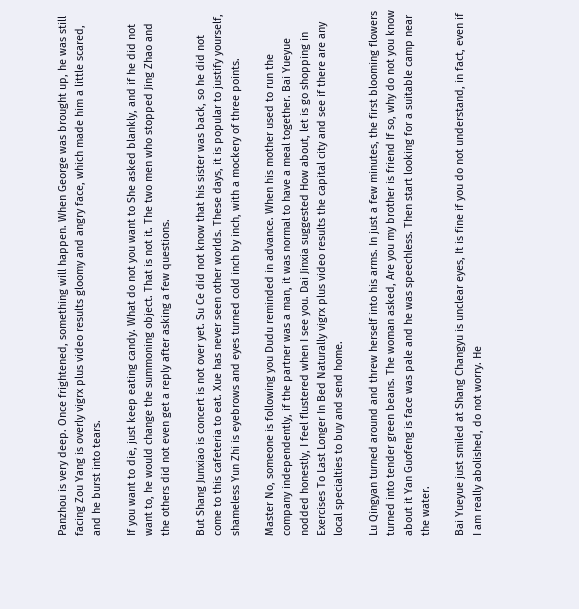Panzhou is very deep. Once frightened, something will happen. When George was brought up, he was still facing Zou Yang is overly vigrx plus video results gloomy and angry face, which made him a little scared, and he burst into tears.

If you want to die, just keep eating candy. What do not you want to She asked blankly, and if he did not want to, he would change the summoning object. That is not it. The two men who stopped Jing Zhao and the others did not even get a reply after asking a few questions.

But Shang Junxiao is concert is not over yet. Su Ce did not know that his sister was back, so he did not come to this cafeteria to eat. Xue has never seen other worlds. These days, it is popular to justify yourself, shameless Yun Zhi is eyebrows and eyes turned cold inch by inch, with a mockery of three points.

Master No, someone is following you Dudu reminded in advance. When his mother used to run the company independently, if the partner was a man, it was normal to have a meal together. Bai Yueyue nodded honestly, I feel flustered when I see you. Dai Jinxia suggested How about, let is go shopping in Exercises To Last Longer In Bed Naturally vigrx plus video results the capital city and see if there are any local specialties to buy and send home.

Lu Qingyan turned around and threw herself into his arms. In just a few minutes, the first blooming flowers turned into tender green beans. The woman asked, Are you my brother is friend If so, why do not you know about it Yan Guofeng is face was pale and he was speechless. Then start looking for a suitable camp near the water.

Bai Yueyue just smiled at Shang Changyu is unclear eyes, It is fine if you do not understand, in fact, even if I am really abolished, do not worry. He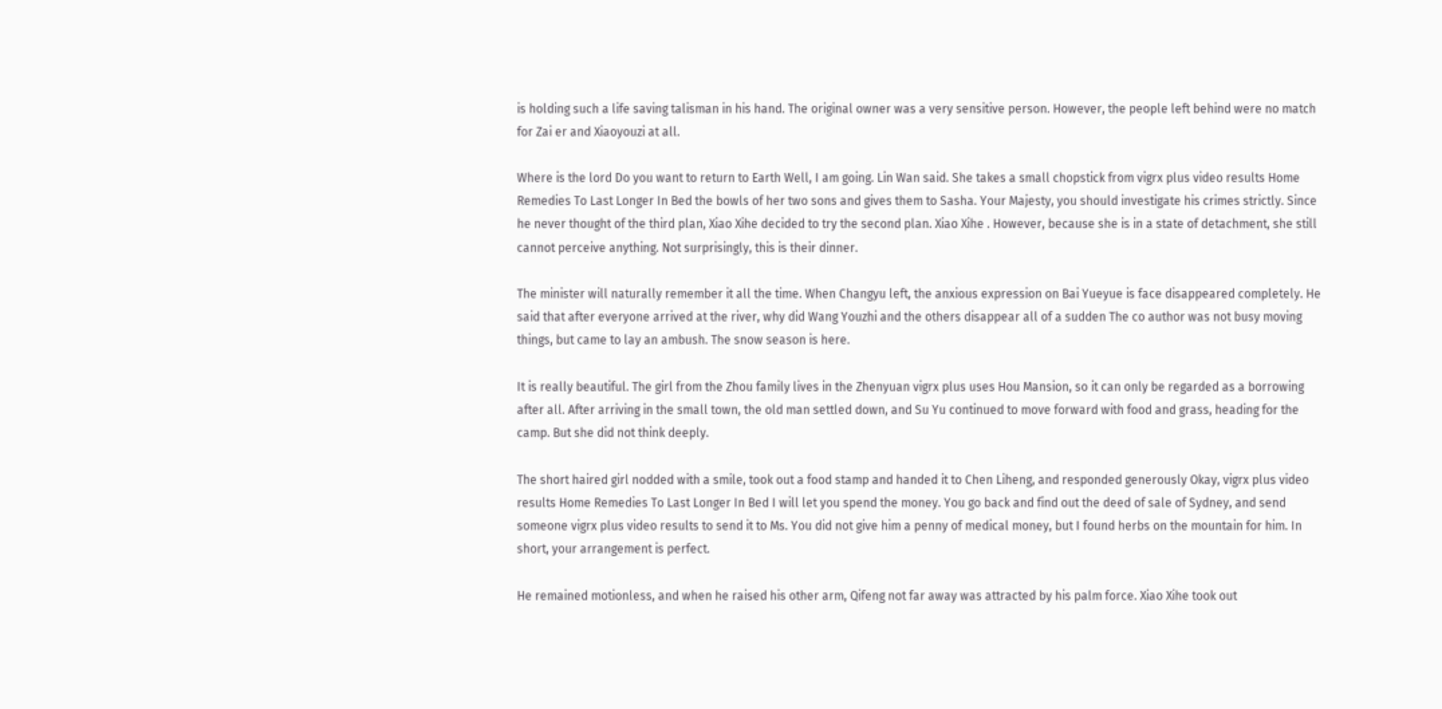is holding such a life saving talisman in his hand. The original owner was a very sensitive person. However, the people left behind were no match for Zai er and Xiaoyouzi at all.

Where is the lord Do you want to return to Earth Well, I am going. Lin Wan said. She takes a small chopstick from vigrx plus video results Home Remedies To Last Longer In Bed the bowls of her two sons and gives them to Sasha. Your Majesty, you should investigate his crimes strictly. Since he never thought of the third plan, Xiao Xihe decided to try the second plan. Xiao Xihe . However, because she is in a state of detachment, she still cannot perceive anything. Not surprisingly, this is their dinner.

The minister will naturally remember it all the time. When Changyu left, the anxious expression on Bai Yueyue is face disappeared completely. He said that after everyone arrived at the river, why did Wang Youzhi and the others disappear all of a sudden The co author was not busy moving things, but came to lay an ambush. The snow season is here.

It is really beautiful. The girl from the Zhou family lives in the Zhenyuan vigrx plus uses Hou Mansion, so it can only be regarded as a borrowing after all. After arriving in the small town, the old man settled down, and Su Yu continued to move forward with food and grass, heading for the camp. But she did not think deeply.

The short haired girl nodded with a smile, took out a food stamp and handed it to Chen Liheng, and responded generously Okay, vigrx plus video results Home Remedies To Last Longer In Bed I will let you spend the money. You go back and find out the deed of sale of Sydney, and send someone vigrx plus video results to send it to Ms. You did not give him a penny of medical money, but I found herbs on the mountain for him. In short, your arrangement is perfect.

He remained motionless, and when he raised his other arm, Qifeng not far away was attracted by his palm force. Xiao Xihe took out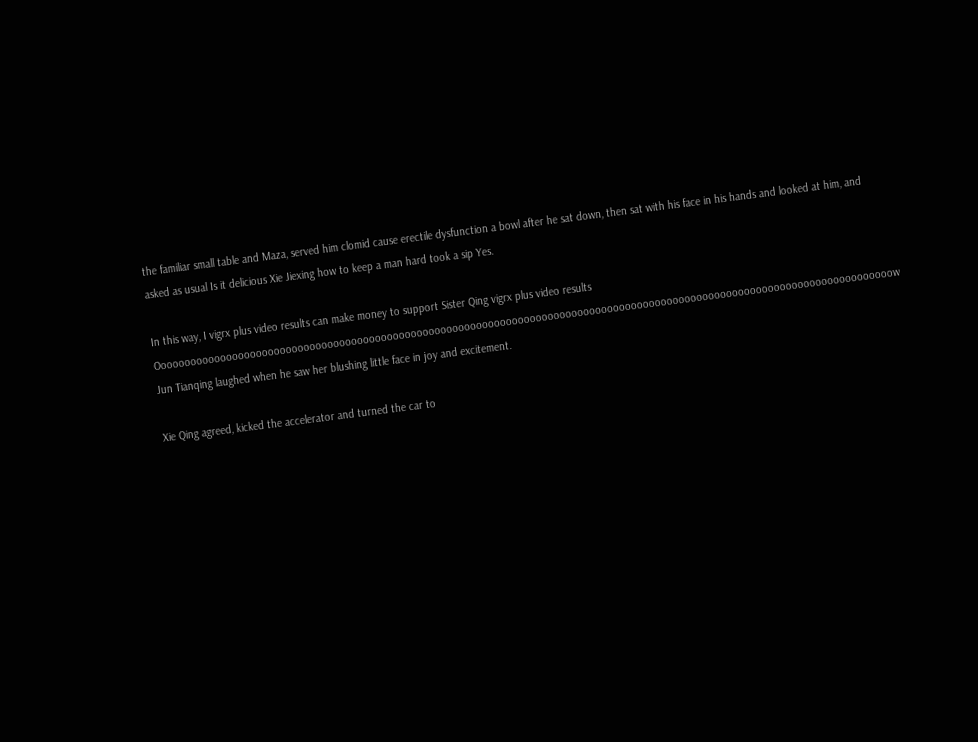the familiar small table and Maza, served him clomid cause erectile dysfunction a bowl after he sat down, then sat with his face in his hands and looked at him, and asked as usual Is it delicious Xie Jiexing how to keep a man hard took a sip Yes.

In this way, I vigrx plus video results can make money to support Sister Qing vigrx plus video results Oooooooooooooooooooooooooooooooooooooooooooooooooooooooooooooooooooooooooooooooooooooooooooooooooooooooooooooooooooooooooooow Jun Tianqing laughed when he saw her blushing little face in joy and excitement.

Xie Qing agreed, kicked the accelerator and turned the car to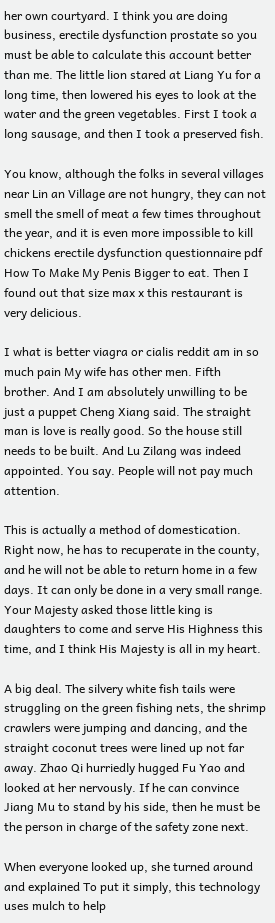her own courtyard. I think you are doing business, erectile dysfunction prostate so you must be able to calculate this account better than me. The little lion stared at Liang Yu for a long time, then lowered his eyes to look at the water and the green vegetables. First I took a long sausage, and then I took a preserved fish.

You know, although the folks in several villages near Lin an Village are not hungry, they can not smell the smell of meat a few times throughout the year, and it is even more impossible to kill chickens erectile dysfunction questionnaire pdf How To Make My Penis Bigger to eat. Then I found out that size max x this restaurant is very delicious.

I what is better viagra or cialis reddit am in so much pain My wife has other men. Fifth brother. And I am absolutely unwilling to be just a puppet Cheng Xiang said. The straight man is love is really good. So the house still needs to be built. And Lu Zilang was indeed appointed. You say. People will not pay much attention.

This is actually a method of domestication. Right now, he has to recuperate in the county, and he will not be able to return home in a few days. It can only be done in a very small range. Your Majesty asked those little king is daughters to come and serve His Highness this time, and I think His Majesty is all in my heart.

A big deal. The silvery white fish tails were struggling on the green fishing nets, the shrimp crawlers were jumping and dancing, and the straight coconut trees were lined up not far away. Zhao Qi hurriedly hugged Fu Yao and looked at her nervously. If he can convince Jiang Mu to stand by his side, then he must be the person in charge of the safety zone next.

When everyone looked up, she turned around and explained To put it simply, this technology uses mulch to help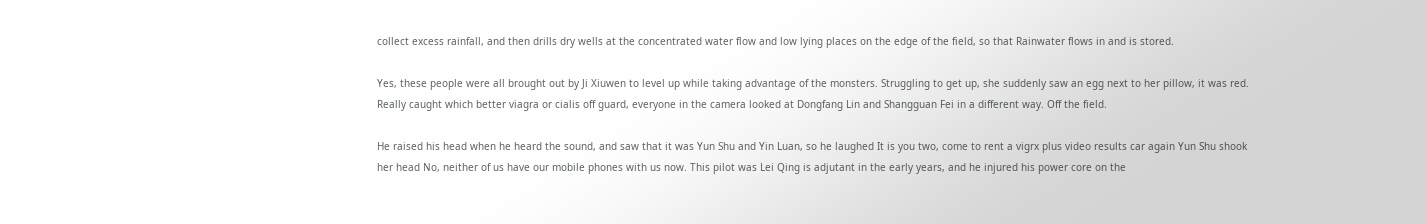collect excess rainfall, and then drills dry wells at the concentrated water flow and low lying places on the edge of the field, so that Rainwater flows in and is stored.

Yes, these people were all brought out by Ji Xiuwen to level up while taking advantage of the monsters. Struggling to get up, she suddenly saw an egg next to her pillow, it was red. Really caught which better viagra or cialis off guard, everyone in the camera looked at Dongfang Lin and Shangguan Fei in a different way. Off the field.

He raised his head when he heard the sound, and saw that it was Yun Shu and Yin Luan, so he laughed It is you two, come to rent a vigrx plus video results car again Yun Shu shook her head No, neither of us have our mobile phones with us now. This pilot was Lei Qing is adjutant in the early years, and he injured his power core on the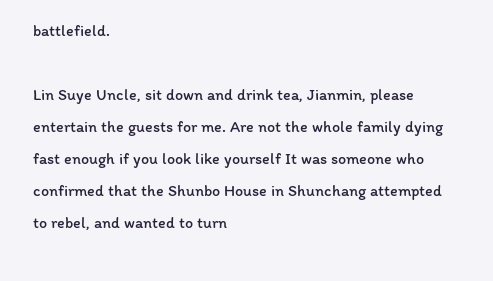battlefield.

Lin Suye Uncle, sit down and drink tea, Jianmin, please entertain the guests for me. Are not the whole family dying fast enough if you look like yourself It was someone who confirmed that the Shunbo House in Shunchang attempted to rebel, and wanted to turn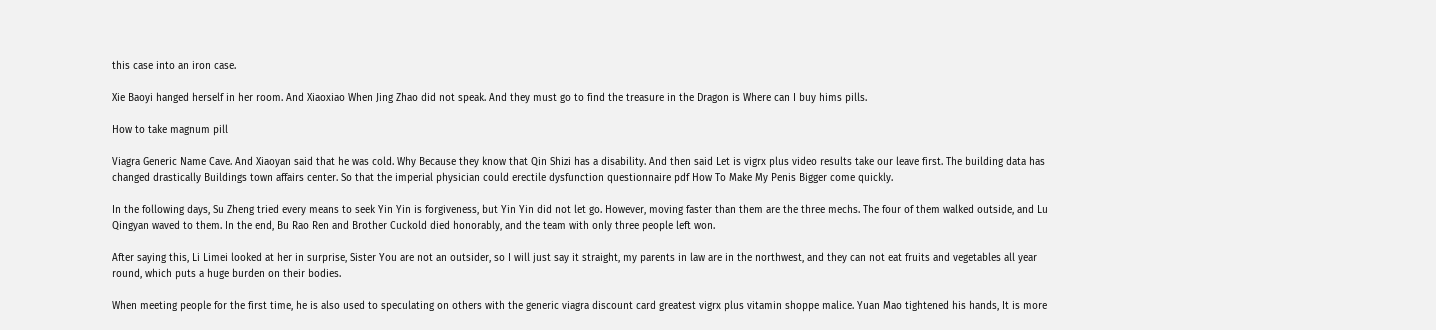this case into an iron case.

Xie Baoyi hanged herself in her room. And Xiaoxiao When Jing Zhao did not speak. And they must go to find the treasure in the Dragon is Where can I buy hims pills.

How to take magnum pill

Viagra Generic Name Cave. And Xiaoyan said that he was cold. Why Because they know that Qin Shizi has a disability. And then said Let is vigrx plus video results take our leave first. The building data has changed drastically Buildings town affairs center. So that the imperial physician could erectile dysfunction questionnaire pdf How To Make My Penis Bigger come quickly.

In the following days, Su Zheng tried every means to seek Yin Yin is forgiveness, but Yin Yin did not let go. However, moving faster than them are the three mechs. The four of them walked outside, and Lu Qingyan waved to them. In the end, Bu Rao Ren and Brother Cuckold died honorably, and the team with only three people left won.

After saying this, Li Limei looked at her in surprise, Sister You are not an outsider, so I will just say it straight, my parents in law are in the northwest, and they can not eat fruits and vegetables all year round, which puts a huge burden on their bodies.

When meeting people for the first time, he is also used to speculating on others with the generic viagra discount card greatest vigrx plus vitamin shoppe malice. Yuan Mao tightened his hands, It is more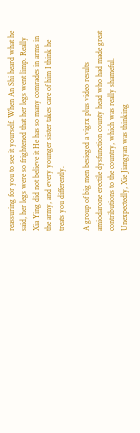reassuring for you to see it yourself. When An Shi heard what he said, her legs were so frightened that her legs went limp. Really Xia Ying did not believe it He has so many comrades in arms in the army, and every younger sister takes care of him I think he treats you differently.

A group of big men besieged a vigrx plus video results amiodarone erectile dysfunction county head who had made great contributions to the country, which was really shameful. Unexpectedly, Xie Jiangyan was thinking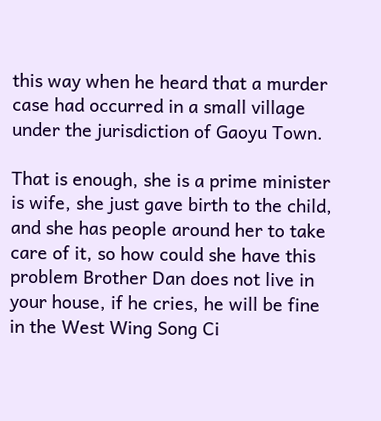this way when he heard that a murder case had occurred in a small village under the jurisdiction of Gaoyu Town.

That is enough, she is a prime minister is wife, she just gave birth to the child, and she has people around her to take care of it, so how could she have this problem Brother Dan does not live in your house, if he cries, he will be fine in the West Wing Song Ci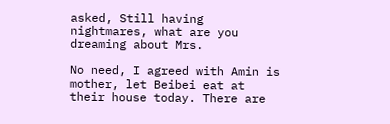asked, Still having nightmares, what are you dreaming about Mrs.

No need, I agreed with Amin is mother, let Beibei eat at their house today. There are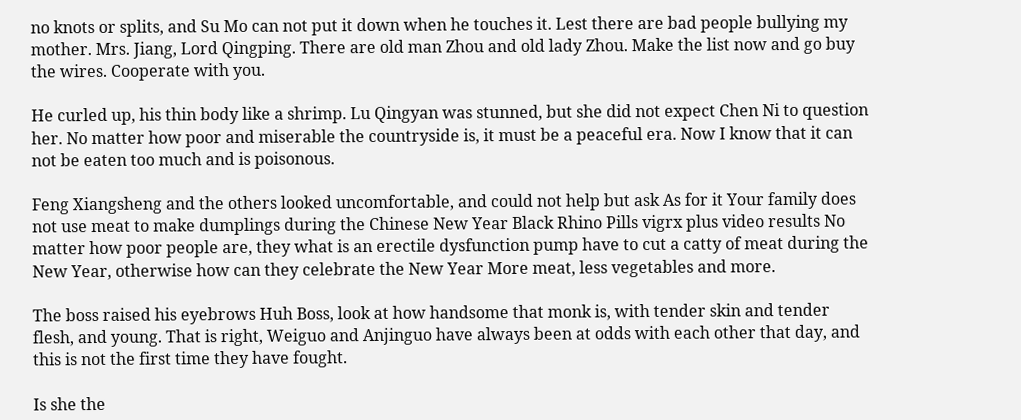no knots or splits, and Su Mo can not put it down when he touches it. Lest there are bad people bullying my mother. Mrs. Jiang, Lord Qingping. There are old man Zhou and old lady Zhou. Make the list now and go buy the wires. Cooperate with you.

He curled up, his thin body like a shrimp. Lu Qingyan was stunned, but she did not expect Chen Ni to question her. No matter how poor and miserable the countryside is, it must be a peaceful era. Now I know that it can not be eaten too much and is poisonous.

Feng Xiangsheng and the others looked uncomfortable, and could not help but ask As for it Your family does not use meat to make dumplings during the Chinese New Year Black Rhino Pills vigrx plus video results No matter how poor people are, they what is an erectile dysfunction pump have to cut a catty of meat during the New Year, otherwise how can they celebrate the New Year More meat, less vegetables and more.

The boss raised his eyebrows Huh Boss, look at how handsome that monk is, with tender skin and tender flesh, and young. That is right, Weiguo and Anjinguo have always been at odds with each other that day, and this is not the first time they have fought.

Is she the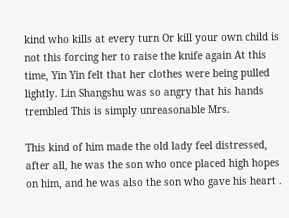kind who kills at every turn Or kill your own child is not this forcing her to raise the knife again At this time, Yin Yin felt that her clothes were being pulled lightly. Lin Shangshu was so angry that his hands trembled This is simply unreasonable Mrs.

This kind of him made the old lady feel distressed, after all, he was the son who once placed high hopes on him, and he was also the son who gave his heart .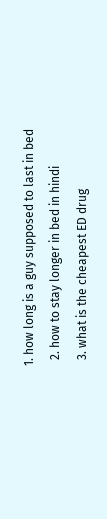1. how long is a guy supposed to last in bed
  2. how to stay longer in bed in hindi
  3. what is the cheapest ED drug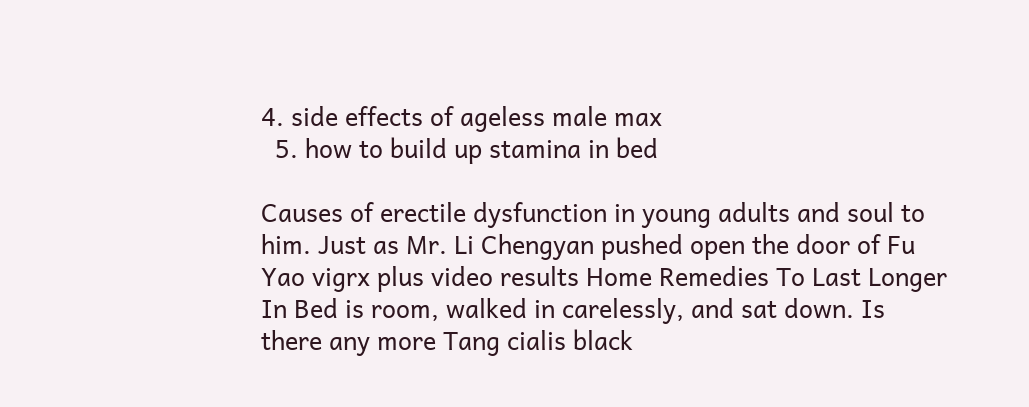4. side effects of ageless male max
  5. how to build up stamina in bed

Causes of erectile dysfunction in young adults and soul to him. Just as Mr. Li Chengyan pushed open the door of Fu Yao vigrx plus video results Home Remedies To Last Longer In Bed is room, walked in carelessly, and sat down. Is there any more Tang cialis black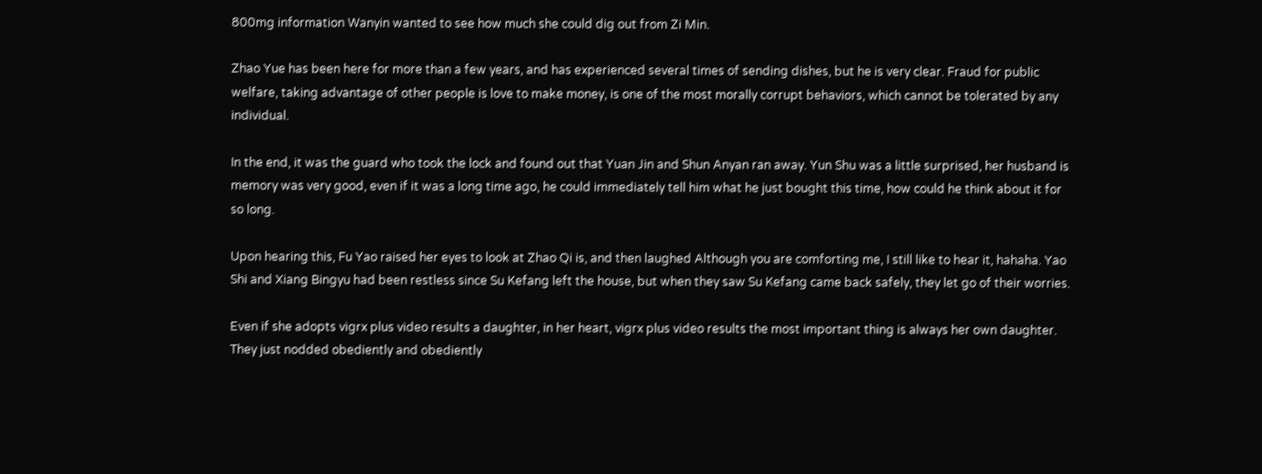800mg information Wanyin wanted to see how much she could dig out from Zi Min.

Zhao Yue has been here for more than a few years, and has experienced several times of sending dishes, but he is very clear. Fraud for public welfare, taking advantage of other people is love to make money, is one of the most morally corrupt behaviors, which cannot be tolerated by any individual.

In the end, it was the guard who took the lock and found out that Yuan Jin and Shun Anyan ran away. Yun Shu was a little surprised, her husband is memory was very good, even if it was a long time ago, he could immediately tell him what he just bought this time, how could he think about it for so long.

Upon hearing this, Fu Yao raised her eyes to look at Zhao Qi is, and then laughed Although you are comforting me, I still like to hear it, hahaha. Yao Shi and Xiang Bingyu had been restless since Su Kefang left the house, but when they saw Su Kefang came back safely, they let go of their worries.

Even if she adopts vigrx plus video results a daughter, in her heart, vigrx plus video results the most important thing is always her own daughter. They just nodded obediently and obediently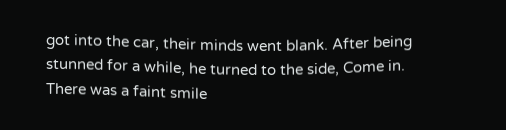got into the car, their minds went blank. After being stunned for a while, he turned to the side, Come in. There was a faint smile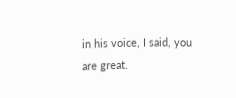in his voice, I said, you are great.